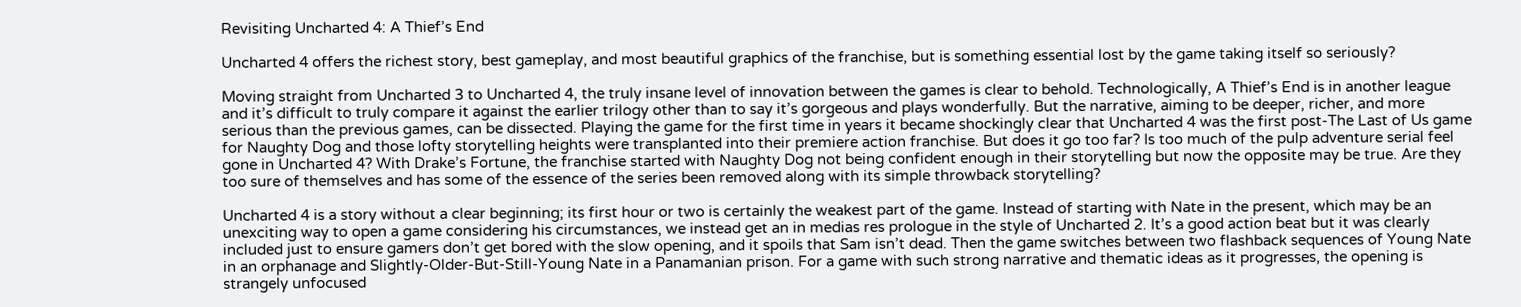Revisiting Uncharted 4: A Thief’s End

Uncharted 4 offers the richest story, best gameplay, and most beautiful graphics of the franchise, but is something essential lost by the game taking itself so seriously?

Moving straight from Uncharted 3 to Uncharted 4, the truly insane level of innovation between the games is clear to behold. Technologically, A Thief’s End is in another league and it’s difficult to truly compare it against the earlier trilogy other than to say it’s gorgeous and plays wonderfully. But the narrative, aiming to be deeper, richer, and more serious than the previous games, can be dissected. Playing the game for the first time in years it became shockingly clear that Uncharted 4 was the first post-The Last of Us game for Naughty Dog and those lofty storytelling heights were transplanted into their premiere action franchise. But does it go too far? Is too much of the pulp adventure serial feel gone in Uncharted 4? With Drake’s Fortune, the franchise started with Naughty Dog not being confident enough in their storytelling but now the opposite may be true. Are they too sure of themselves and has some of the essence of the series been removed along with its simple throwback storytelling?

Uncharted 4 is a story without a clear beginning; its first hour or two is certainly the weakest part of the game. Instead of starting with Nate in the present, which may be an unexciting way to open a game considering his circumstances, we instead get an in medias res prologue in the style of Uncharted 2. It’s a good action beat but it was clearly included just to ensure gamers don’t get bored with the slow opening, and it spoils that Sam isn’t dead. Then the game switches between two flashback sequences of Young Nate in an orphanage and Slightly-Older-But-Still-Young Nate in a Panamanian prison. For a game with such strong narrative and thematic ideas as it progresses, the opening is strangely unfocused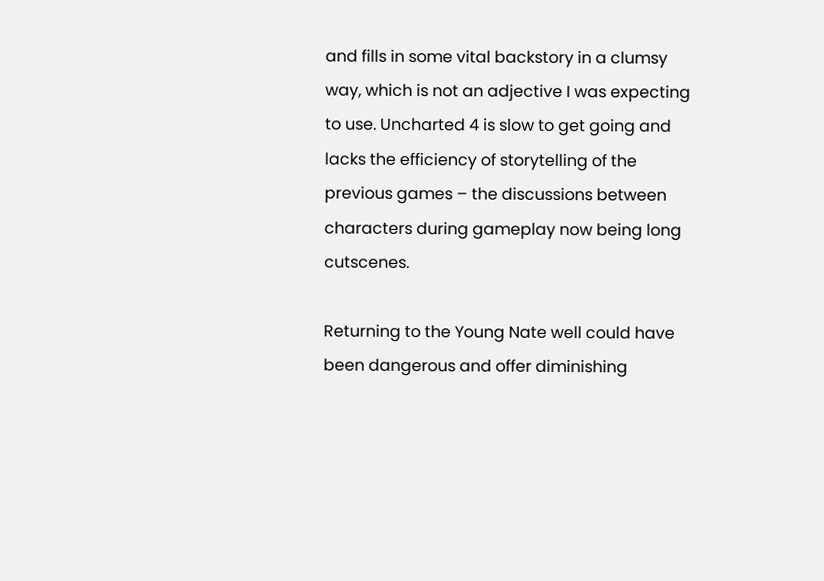and fills in some vital backstory in a clumsy way, which is not an adjective I was expecting to use. Uncharted 4 is slow to get going and lacks the efficiency of storytelling of the previous games – the discussions between characters during gameplay now being long cutscenes.

Returning to the Young Nate well could have been dangerous and offer diminishing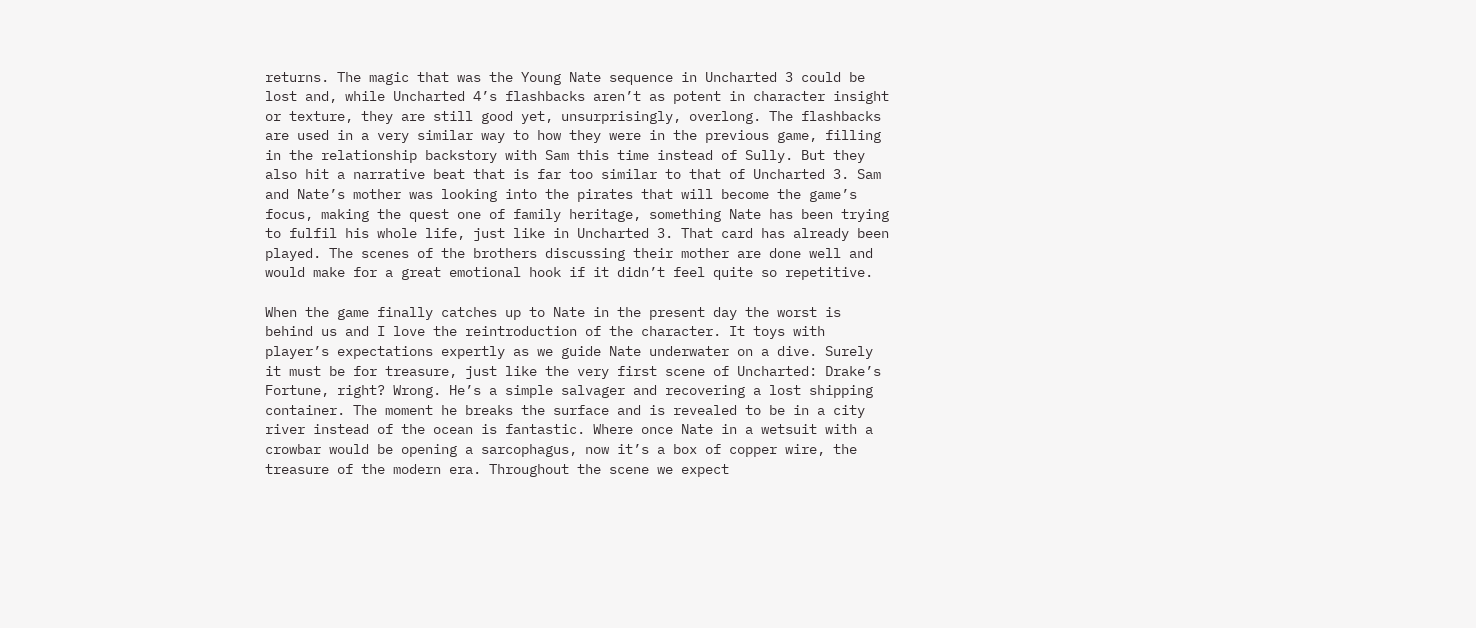returns. The magic that was the Young Nate sequence in Uncharted 3 could be lost and, while Uncharted 4’s flashbacks aren’t as potent in character insight or texture, they are still good yet, unsurprisingly, overlong. The flashbacks are used in a very similar way to how they were in the previous game, filling in the relationship backstory with Sam this time instead of Sully. But they also hit a narrative beat that is far too similar to that of Uncharted 3. Sam and Nate’s mother was looking into the pirates that will become the game’s focus, making the quest one of family heritage, something Nate has been trying to fulfil his whole life, just like in Uncharted 3. That card has already been played. The scenes of the brothers discussing their mother are done well and would make for a great emotional hook if it didn’t feel quite so repetitive.

When the game finally catches up to Nate in the present day the worst is behind us and I love the reintroduction of the character. It toys with player’s expectations expertly as we guide Nate underwater on a dive. Surely it must be for treasure, just like the very first scene of Uncharted: Drake’s Fortune, right? Wrong. He’s a simple salvager and recovering a lost shipping container. The moment he breaks the surface and is revealed to be in a city river instead of the ocean is fantastic. Where once Nate in a wetsuit with a crowbar would be opening a sarcophagus, now it’s a box of copper wire, the treasure of the modern era. Throughout the scene we expect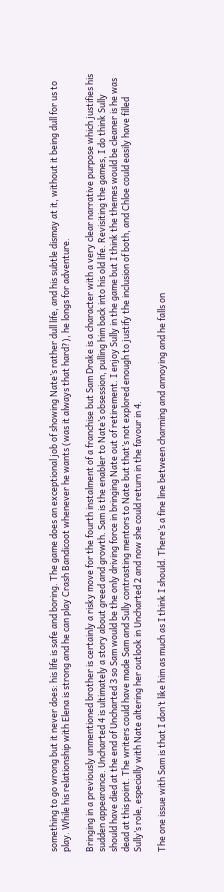something to go wrong but it never does: his life is safe and boring. The game does an exceptional job of showing Nate’s rather dull life, and his subtle dismay at it, without it being dull for us to play. While his relationship with Elena is strong and he can play Crash Bandicoot whenever he wants (was it always that hard?), he longs for adventure.

Bringing in a previously unmentioned brother is certainly a risky move for the fourth instalment of a franchise but Sam Drake is a character with a very clear narrative purpose which justifies his sudden appearance. Uncharted 4 is ultimately a story about greed and growth. Sam is the enabler to Nate’s obsession, pulling him back into his old life. Revisiting the games, I do think Sully should have died at the end of Uncharted 3 so Sam would be the only driving force in bringing Nate out of retirement. I enjoy Sully in the game but I think the themes would be cleaner is he was dead at this point. The writers could have made Sam and Sully contrasting mentors to Nate but that’s not explored enough to justify the inclusion of both, and Chloe could easily have filled Sully’s role, especially with Nate altering her outlook in Uncharted 2 and now she could return in the favour in 4.

The one issue with Sam is that I don’t like him as much as I think I should. There’s a fine line between charming and annoying and he falls on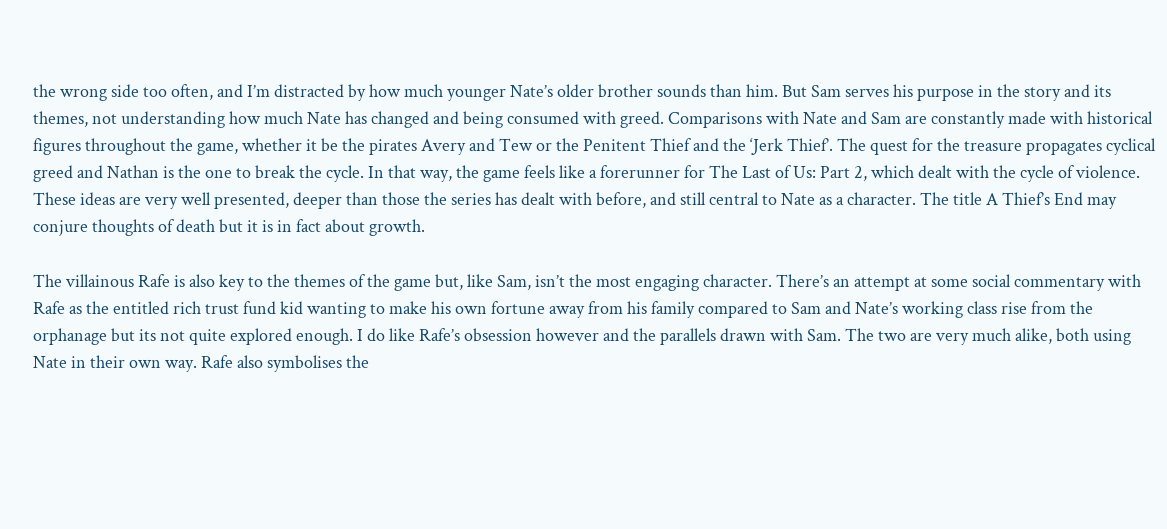the wrong side too often, and I’m distracted by how much younger Nate’s older brother sounds than him. But Sam serves his purpose in the story and its themes, not understanding how much Nate has changed and being consumed with greed. Comparisons with Nate and Sam are constantly made with historical figures throughout the game, whether it be the pirates Avery and Tew or the Penitent Thief and the ‘Jerk Thief’. The quest for the treasure propagates cyclical greed and Nathan is the one to break the cycle. In that way, the game feels like a forerunner for The Last of Us: Part 2, which dealt with the cycle of violence. These ideas are very well presented, deeper than those the series has dealt with before, and still central to Nate as a character. The title A Thief’s End may conjure thoughts of death but it is in fact about growth.

The villainous Rafe is also key to the themes of the game but, like Sam, isn’t the most engaging character. There’s an attempt at some social commentary with Rafe as the entitled rich trust fund kid wanting to make his own fortune away from his family compared to Sam and Nate’s working class rise from the orphanage but its not quite explored enough. I do like Rafe’s obsession however and the parallels drawn with Sam. The two are very much alike, both using Nate in their own way. Rafe also symbolises the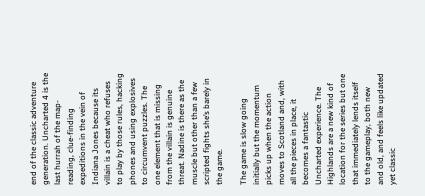end of the classic adventure generation. Uncharted 4 is the last hurrah of the map-reading, clue-finding expeditions in the vein of Indiana Jones because its villain is a cheat who refuses to play by those rules, hacking phones and using explosives to circumvent puzzles. The one element that is missing from the villain is genuine threat. Nadine is there as the muscle but other than a few scripted fights she’s barely in the game.

The game is slow going initially but the momentum picks up when the action moves to Scotland and, with all the pieces in place, it becomes a fantastic Uncharted experience. The Highlands are a new kind of location for the series but one that immediately lends itself to the gameplay, both new and old, and feels like updated yet classic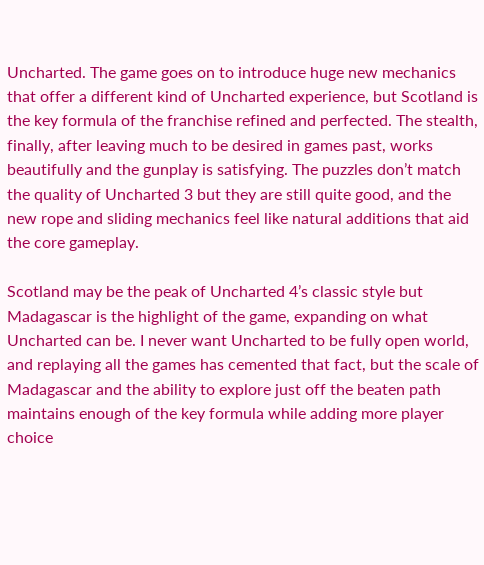Uncharted. The game goes on to introduce huge new mechanics that offer a different kind of Uncharted experience, but Scotland is the key formula of the franchise refined and perfected. The stealth, finally, after leaving much to be desired in games past, works beautifully and the gunplay is satisfying. The puzzles don’t match the quality of Uncharted 3 but they are still quite good, and the new rope and sliding mechanics feel like natural additions that aid the core gameplay.

Scotland may be the peak of Uncharted 4’s classic style but Madagascar is the highlight of the game, expanding on what Uncharted can be. I never want Uncharted to be fully open world, and replaying all the games has cemented that fact, but the scale of Madagascar and the ability to explore just off the beaten path maintains enough of the key formula while adding more player choice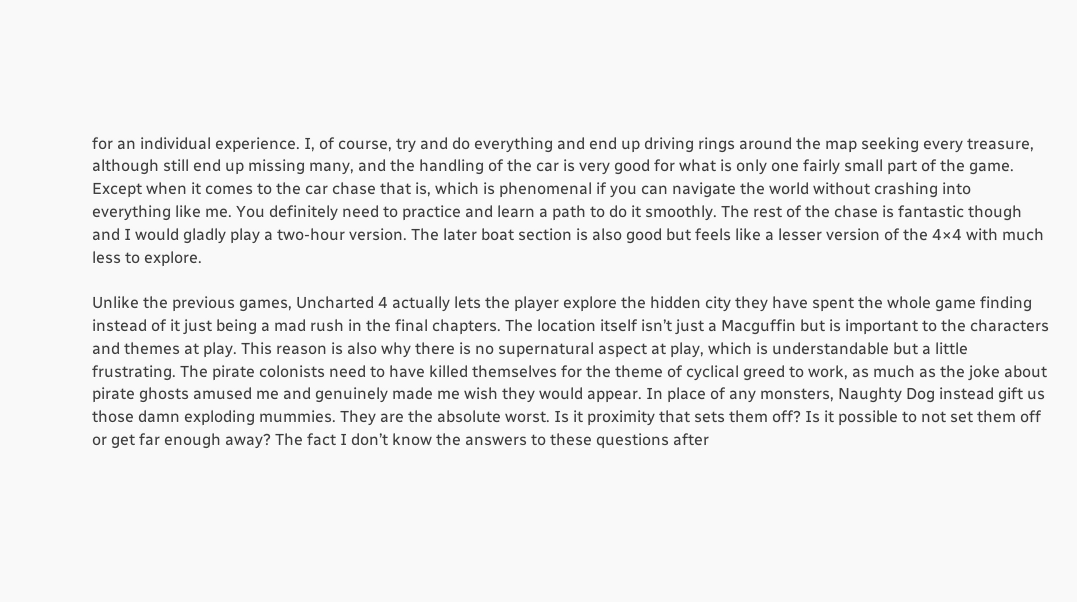for an individual experience. I, of course, try and do everything and end up driving rings around the map seeking every treasure, although still end up missing many, and the handling of the car is very good for what is only one fairly small part of the game. Except when it comes to the car chase that is, which is phenomenal if you can navigate the world without crashing into everything like me. You definitely need to practice and learn a path to do it smoothly. The rest of the chase is fantastic though and I would gladly play a two-hour version. The later boat section is also good but feels like a lesser version of the 4×4 with much less to explore.

Unlike the previous games, Uncharted 4 actually lets the player explore the hidden city they have spent the whole game finding instead of it just being a mad rush in the final chapters. The location itself isn’t just a Macguffin but is important to the characters and themes at play. This reason is also why there is no supernatural aspect at play, which is understandable but a little frustrating. The pirate colonists need to have killed themselves for the theme of cyclical greed to work, as much as the joke about pirate ghosts amused me and genuinely made me wish they would appear. In place of any monsters, Naughty Dog instead gift us those damn exploding mummies. They are the absolute worst. Is it proximity that sets them off? Is it possible to not set them off or get far enough away? The fact I don’t know the answers to these questions after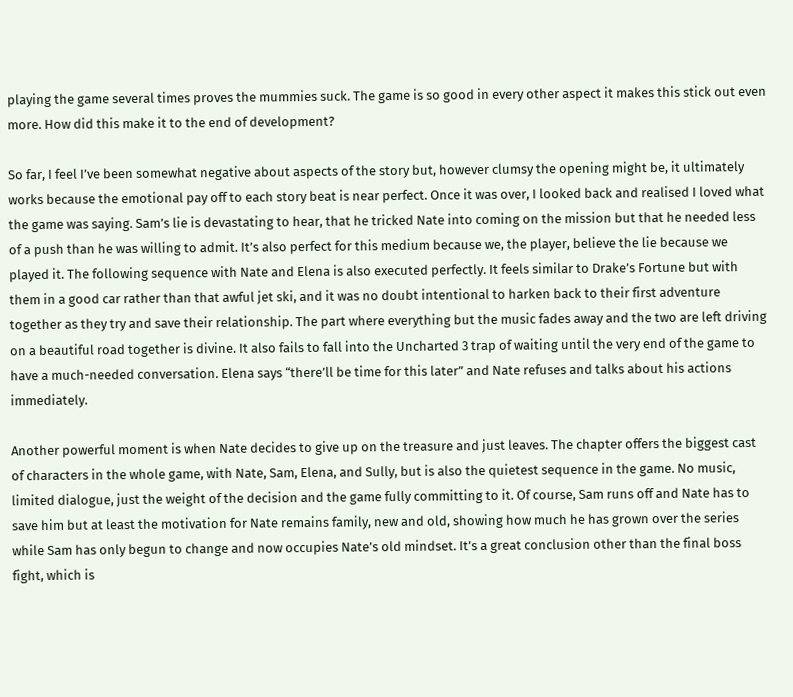playing the game several times proves the mummies suck. The game is so good in every other aspect it makes this stick out even more. How did this make it to the end of development?

So far, I feel I’ve been somewhat negative about aspects of the story but, however clumsy the opening might be, it ultimately works because the emotional pay off to each story beat is near perfect. Once it was over, I looked back and realised I loved what the game was saying. Sam’s lie is devastating to hear, that he tricked Nate into coming on the mission but that he needed less of a push than he was willing to admit. It’s also perfect for this medium because we, the player, believe the lie because we played it. The following sequence with Nate and Elena is also executed perfectly. It feels similar to Drake’s Fortune but with them in a good car rather than that awful jet ski, and it was no doubt intentional to harken back to their first adventure together as they try and save their relationship. The part where everything but the music fades away and the two are left driving on a beautiful road together is divine. It also fails to fall into the Uncharted 3 trap of waiting until the very end of the game to have a much-needed conversation. Elena says “there’ll be time for this later” and Nate refuses and talks about his actions immediately.

Another powerful moment is when Nate decides to give up on the treasure and just leaves. The chapter offers the biggest cast of characters in the whole game, with Nate, Sam, Elena, and Sully, but is also the quietest sequence in the game. No music, limited dialogue, just the weight of the decision and the game fully committing to it. Of course, Sam runs off and Nate has to save him but at least the motivation for Nate remains family, new and old, showing how much he has grown over the series while Sam has only begun to change and now occupies Nate’s old mindset. It’s a great conclusion other than the final boss fight, which is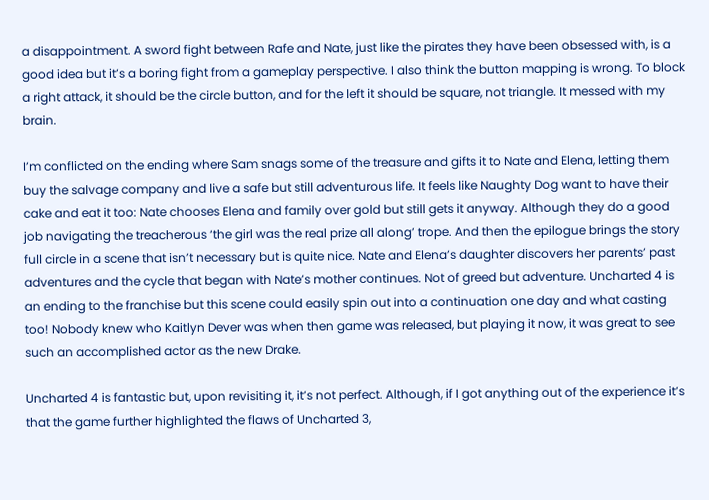a disappointment. A sword fight between Rafe and Nate, just like the pirates they have been obsessed with, is a good idea but it’s a boring fight from a gameplay perspective. I also think the button mapping is wrong. To block a right attack, it should be the circle button, and for the left it should be square, not triangle. It messed with my brain.

I’m conflicted on the ending where Sam snags some of the treasure and gifts it to Nate and Elena, letting them buy the salvage company and live a safe but still adventurous life. It feels like Naughty Dog want to have their cake and eat it too: Nate chooses Elena and family over gold but still gets it anyway. Although they do a good job navigating the treacherous ‘the girl was the real prize all along’ trope. And then the epilogue brings the story full circle in a scene that isn’t necessary but is quite nice. Nate and Elena’s daughter discovers her parents’ past adventures and the cycle that began with Nate’s mother continues. Not of greed but adventure. Uncharted 4 is an ending to the franchise but this scene could easily spin out into a continuation one day and what casting too! Nobody knew who Kaitlyn Dever was when then game was released, but playing it now, it was great to see such an accomplished actor as the new Drake.

Uncharted 4 is fantastic but, upon revisiting it, it’s not perfect. Although, if I got anything out of the experience it’s that the game further highlighted the flaws of Uncharted 3,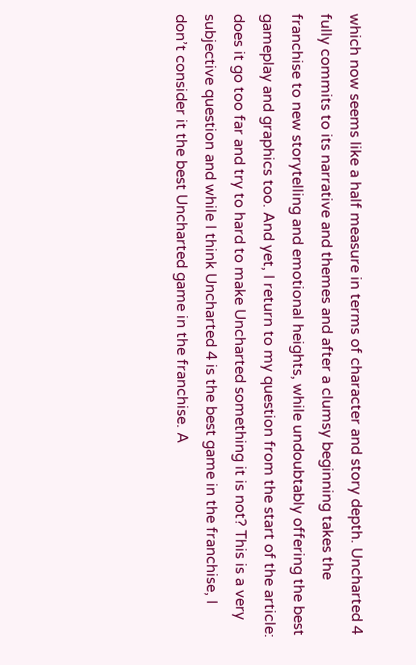which now seems like a half measure in terms of character and story depth. Uncharted 4 fully commits to its narrative and themes and after a clumsy beginning takes the franchise to new storytelling and emotional heights, while undoubtably offering the best gameplay and graphics too. And yet, I return to my question from the start of the article: does it go too far and try to hard to make Uncharted something it is not? This is a very subjective question and while I think Uncharted 4 is the best game in the franchise, I don’t consider it the best Uncharted game in the franchise. A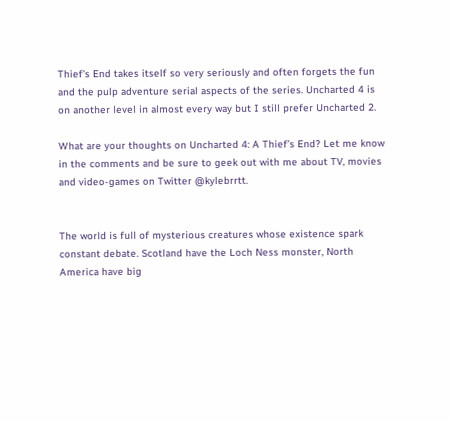Thief’s End takes itself so very seriously and often forgets the fun and the pulp adventure serial aspects of the series. Uncharted 4 is on another level in almost every way but I still prefer Uncharted 2.

What are your thoughts on Uncharted 4: A Thief’s End? Let me know in the comments and be sure to geek out with me about TV, movies and video-games on Twitter @kylebrrtt.


The world is full of mysterious creatures whose existence spark constant debate. Scotland have the Loch Ness monster, North America have big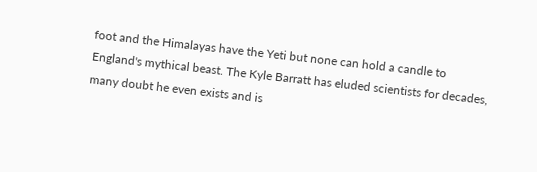foot and the Himalayas have the Yeti but none can hold a candle to England's mythical beast. The Kyle Barratt has eluded scientists for decades, many doubt he even exists and is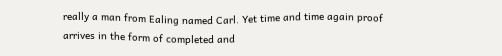really a man from Ealing named Carl. Yet time and time again proof arrives in the form of completed and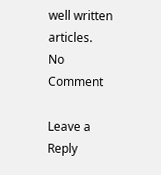well written articles.
No Comment

Leave a Reply